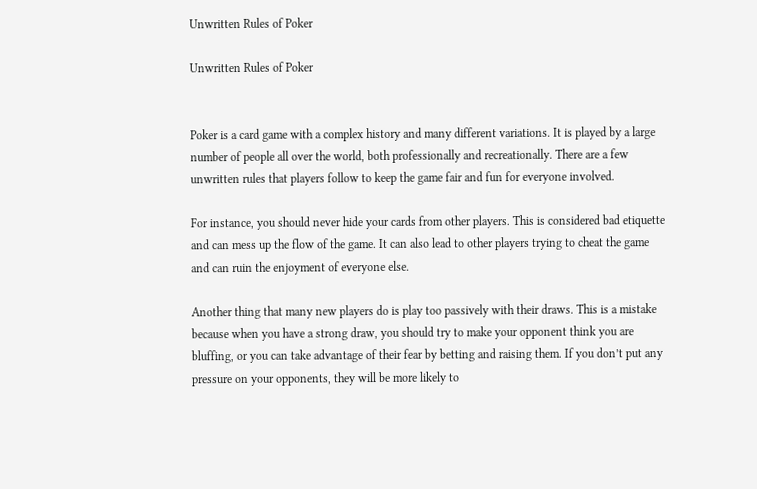Unwritten Rules of Poker

Unwritten Rules of Poker


Poker is a card game with a complex history and many different variations. It is played by a large number of people all over the world, both professionally and recreationally. There are a few unwritten rules that players follow to keep the game fair and fun for everyone involved.

For instance, you should never hide your cards from other players. This is considered bad etiquette and can mess up the flow of the game. It can also lead to other players trying to cheat the game and can ruin the enjoyment of everyone else.

Another thing that many new players do is play too passively with their draws. This is a mistake because when you have a strong draw, you should try to make your opponent think you are bluffing, or you can take advantage of their fear by betting and raising them. If you don’t put any pressure on your opponents, they will be more likely to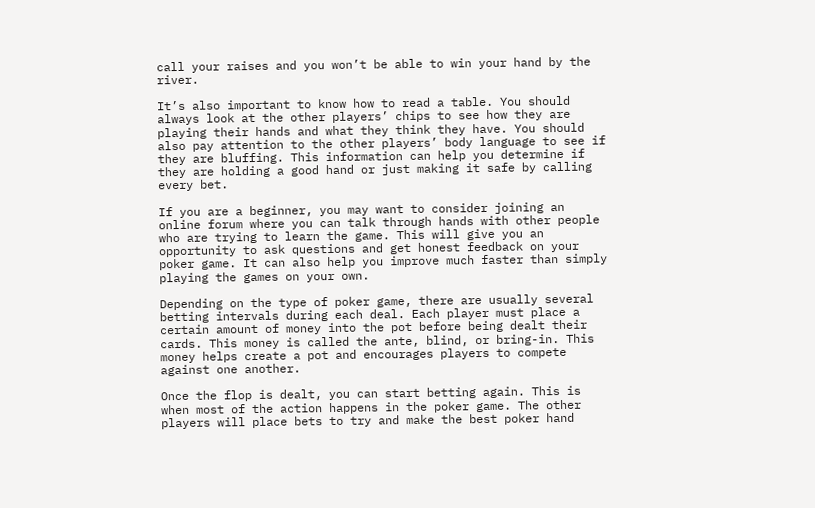call your raises and you won’t be able to win your hand by the river.

It’s also important to know how to read a table. You should always look at the other players’ chips to see how they are playing their hands and what they think they have. You should also pay attention to the other players’ body language to see if they are bluffing. This information can help you determine if they are holding a good hand or just making it safe by calling every bet.

If you are a beginner, you may want to consider joining an online forum where you can talk through hands with other people who are trying to learn the game. This will give you an opportunity to ask questions and get honest feedback on your poker game. It can also help you improve much faster than simply playing the games on your own.

Depending on the type of poker game, there are usually several betting intervals during each deal. Each player must place a certain amount of money into the pot before being dealt their cards. This money is called the ante, blind, or bring-in. This money helps create a pot and encourages players to compete against one another.

Once the flop is dealt, you can start betting again. This is when most of the action happens in the poker game. The other players will place bets to try and make the best poker hand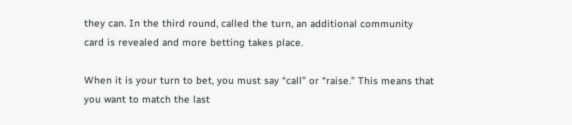they can. In the third round, called the turn, an additional community card is revealed and more betting takes place.

When it is your turn to bet, you must say “call” or “raise.” This means that you want to match the last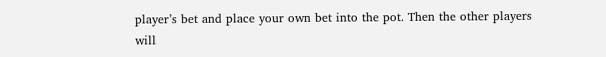player’s bet and place your own bet into the pot. Then the other players will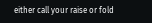either call your raise or fold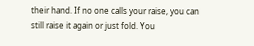their hand. If no one calls your raise, you can still raise it again or just fold. You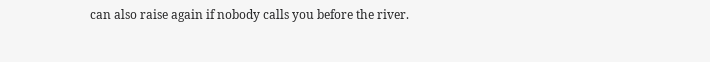can also raise again if nobody calls you before the river.